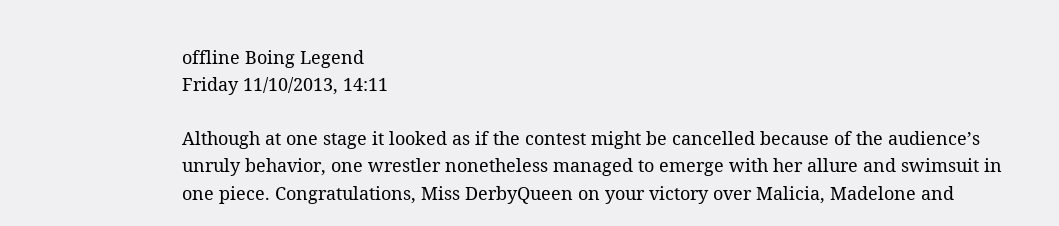offline Boing Legend
Friday 11/10/2013, 14:11

Although at one stage it looked as if the contest might be cancelled because of the audience’s unruly behavior, one wrestler nonetheless managed to emerge with her allure and swimsuit in one piece. Congratulations, Miss DerbyQueen on your victory over Malicia, Madelone and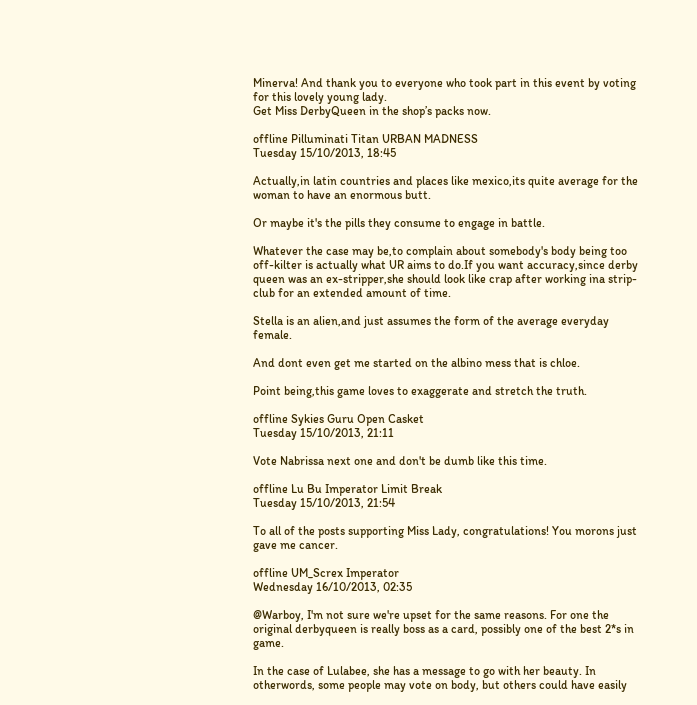Minerva! And thank you to everyone who took part in this event by voting for this lovely young lady.
Get Miss DerbyQueen in the shop’s packs now.

offline Pilluminati Titan URBAN MADNESS
Tuesday 15/10/2013, 18:45

Actually,in latin countries and places like mexico,its quite average for the woman to have an enormous butt.

Or maybe it's the pills they consume to engage in battle.

Whatever the case may be,to complain about somebody's body being too off-kilter is actually what UR aims to do.If you want accuracy,since derby queen was an ex-stripper,she should look like crap after working ina strip-club for an extended amount of time.

Stella is an alien,and just assumes the form of the average everyday female.

And dont even get me started on the albino mess that is chloe.

Point being,this game loves to exaggerate and stretch the truth.

offline Sykies Guru Open Casket
Tuesday 15/10/2013, 21:11

Vote Nabrissa next one and don't be dumb like this time.

offline Lu Bu Imperator Limit Break
Tuesday 15/10/2013, 21:54

To all of the posts supporting Miss Lady, congratulations! You morons just gave me cancer.

offline UM_Screx Imperator
Wednesday 16/10/2013, 02:35

@Warboy, I'm not sure we're upset for the same reasons. For one the original derbyqueen is really boss as a card, possibly one of the best 2*s in game.

In the case of Lulabee, she has a message to go with her beauty. In otherwords, some people may vote on body, but others could have easily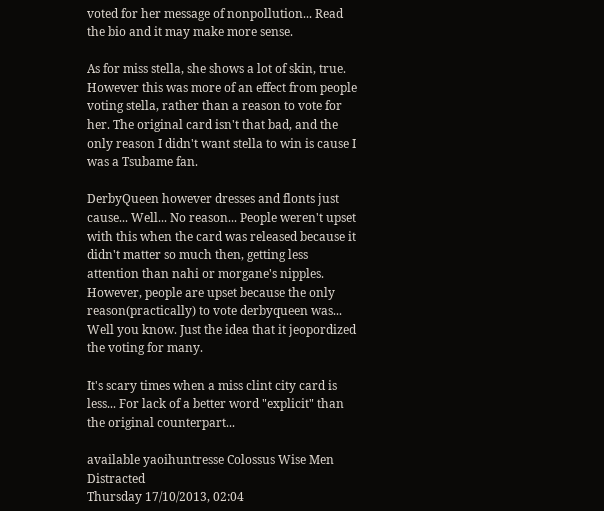voted for her message of nonpollution... Read the bio and it may make more sense.

As for miss stella, she shows a lot of skin, true. However this was more of an effect from people voting stella, rather than a reason to vote for her. The original card isn't that bad, and the only reason I didn't want stella to win is cause I was a Tsubame fan.

DerbyQueen however dresses and flonts just cause... Well... No reason... People weren't upset with this when the card was released because it didn't matter so much then, getting less attention than nahi or morgane's nipples. However, people are upset because the only reason(practically) to vote derbyqueen was... Well you know. Just the idea that it jeopordized the voting for many.

It's scary times when a miss clint city card is less... For lack of a better word "explicit" than the original counterpart...

available yaoihuntresse Colossus Wise Men Distracted
Thursday 17/10/2013, 02:04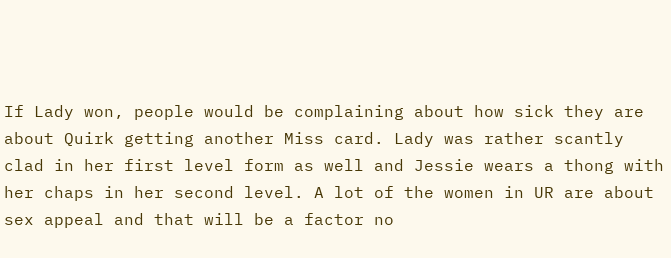If Lady won, people would be complaining about how sick they are about Quirk getting another Miss card. Lady was rather scantly clad in her first level form as well and Jessie wears a thong with her chaps in her second level. A lot of the women in UR are about sex appeal and that will be a factor no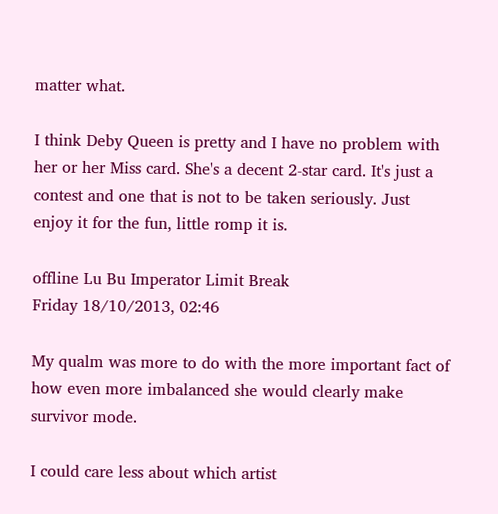matter what.

I think Deby Queen is pretty and I have no problem with her or her Miss card. She's a decent 2-star card. It's just a contest and one that is not to be taken seriously. Just enjoy it for the fun, little romp it is.

offline Lu Bu Imperator Limit Break
Friday 18/10/2013, 02:46

My qualm was more to do with the more important fact of how even more imbalanced she would clearly make survivor mode.

I could care less about which artist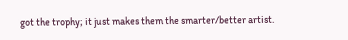got the trophy; it just makes them the smarter/better artist.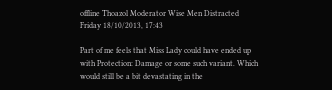offline Thoazol Moderator Wise Men Distracted
Friday 18/10/2013, 17:43

Part of me feels that Miss Lady could have ended up with Protection: Damage or some such variant. Which would still be a bit devastating in the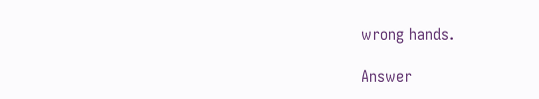wrong hands.

Answer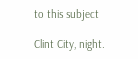to this subject

Clint City, night.